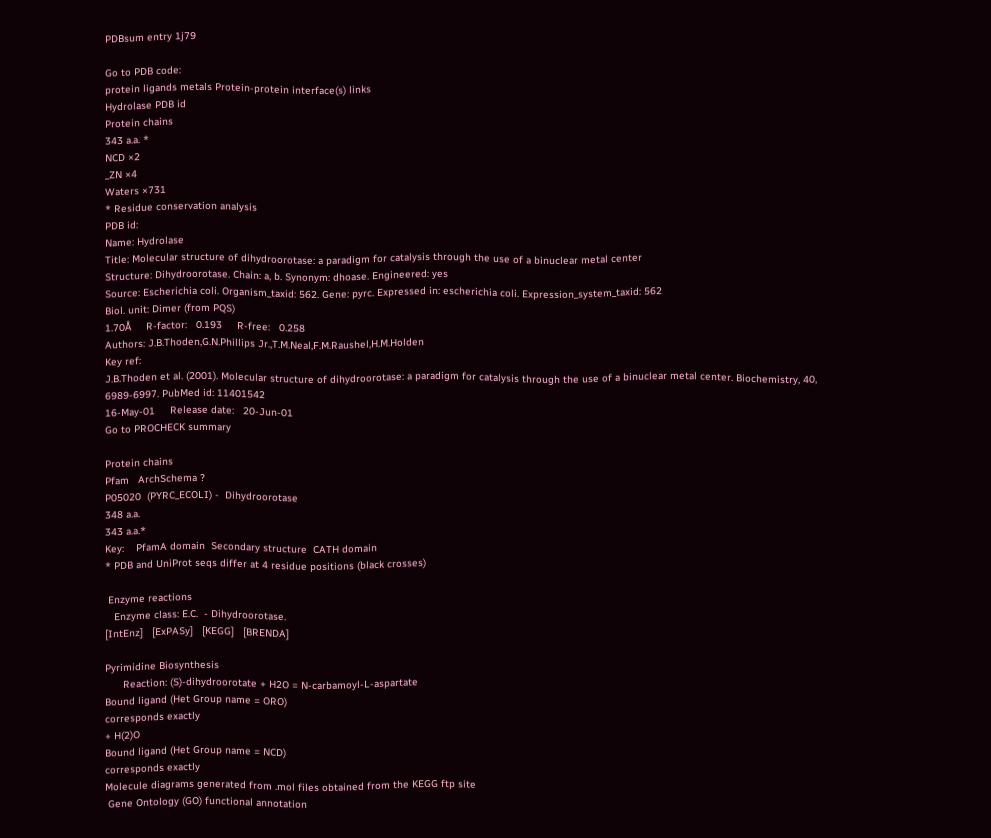PDBsum entry 1j79

Go to PDB code:
protein ligands metals Protein-protein interface(s) links
Hydrolase PDB id
Protein chains
343 a.a. *
NCD ×2
_ZN ×4
Waters ×731
* Residue conservation analysis
PDB id:
Name: Hydrolase
Title: Molecular structure of dihydroorotase: a paradigm for catalysis through the use of a binuclear metal center
Structure: Dihydroorotase. Chain: a, b. Synonym: dhoase. Engineered: yes
Source: Escherichia coli. Organism_taxid: 562. Gene: pyrc. Expressed in: escherichia coli. Expression_system_taxid: 562
Biol. unit: Dimer (from PQS)
1.70Å     R-factor:   0.193     R-free:   0.258
Authors: J.B.Thoden,G.N.Phillips Jr.,T.M.Neal,F.M.Raushel,H.M.Holden
Key ref:
J.B.Thoden et al. (2001). Molecular structure of dihydroorotase: a paradigm for catalysis through the use of a binuclear metal center. Biochemistry, 40, 6989-6997. PubMed id: 11401542
16-May-01     Release date:   20-Jun-01
Go to PROCHECK summary

Protein chains
Pfam   ArchSchema ?
P05020  (PYRC_ECOLI) -  Dihydroorotase
348 a.a.
343 a.a.*
Key:    PfamA domain  Secondary structure  CATH domain
* PDB and UniProt seqs differ at 4 residue positions (black crosses)

 Enzyme reactions
   Enzyme class: E.C.  - Dihydroorotase.
[IntEnz]   [ExPASy]   [KEGG]   [BRENDA]

Pyrimidine Biosynthesis
      Reaction: (S)-dihydroorotate + H2O = N-carbamoyl-L-aspartate
Bound ligand (Het Group name = ORO)
corresponds exactly
+ H(2)O
Bound ligand (Het Group name = NCD)
corresponds exactly
Molecule diagrams generated from .mol files obtained from the KEGG ftp site
 Gene Ontology (GO) functional annotation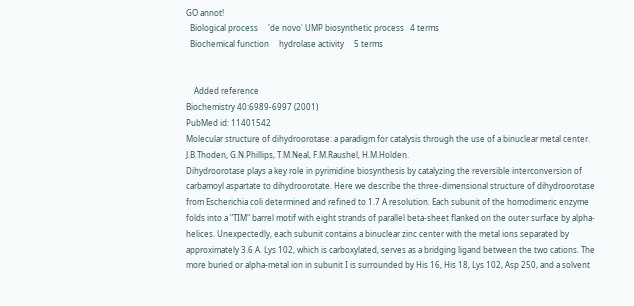GO annot!
  Biological process     'de novo' UMP biosynthetic process   4 terms
  Biochemical function     hydrolase activity     5 terms


    Added reference
Biochemistry 40:6989-6997 (2001)
PubMed id: 11401542
Molecular structure of dihydroorotase: a paradigm for catalysis through the use of a binuclear metal center.
J.B.Thoden, G.N.Phillips, T.M.Neal, F.M.Raushel, H.M.Holden.
Dihydroorotase plays a key role in pyrimidine biosynthesis by catalyzing the reversible interconversion of carbamoyl aspartate to dihydroorotate. Here we describe the three-dimensional structure of dihydroorotase from Escherichia coli determined and refined to 1.7 A resolution. Each subunit of the homodimeric enzyme folds into a "TIM" barrel motif with eight strands of parallel beta-sheet flanked on the outer surface by alpha-helices. Unexpectedly, each subunit contains a binuclear zinc center with the metal ions separated by approximately 3.6 A. Lys 102, which is carboxylated, serves as a bridging ligand between the two cations. The more buried or alpha-metal ion in subunit I is surrounded by His 16, His 18, Lys 102, Asp 250, and a solvent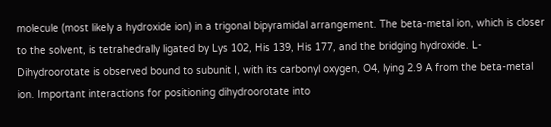molecule (most likely a hydroxide ion) in a trigonal bipyramidal arrangement. The beta-metal ion, which is closer to the solvent, is tetrahedrally ligated by Lys 102, His 139, His 177, and the bridging hydroxide. L-Dihydroorotate is observed bound to subunit I, with its carbonyl oxygen, O4, lying 2.9 A from the beta-metal ion. Important interactions for positioning dihydroorotate into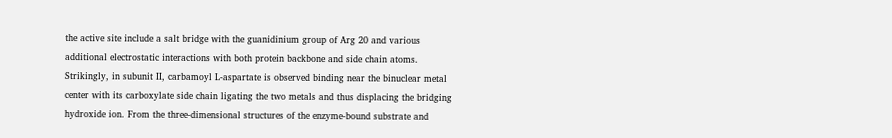the active site include a salt bridge with the guanidinium group of Arg 20 and various additional electrostatic interactions with both protein backbone and side chain atoms. Strikingly, in subunit II, carbamoyl L-aspartate is observed binding near the binuclear metal center with its carboxylate side chain ligating the two metals and thus displacing the bridging hydroxide ion. From the three-dimensional structures of the enzyme-bound substrate and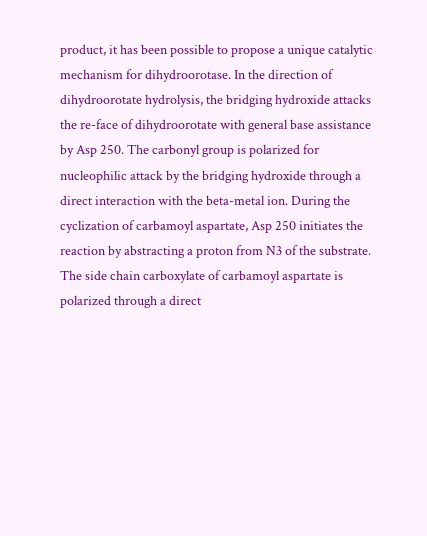product, it has been possible to propose a unique catalytic mechanism for dihydroorotase. In the direction of dihydroorotate hydrolysis, the bridging hydroxide attacks the re-face of dihydroorotate with general base assistance by Asp 250. The carbonyl group is polarized for nucleophilic attack by the bridging hydroxide through a direct interaction with the beta-metal ion. During the cyclization of carbamoyl aspartate, Asp 250 initiates the reaction by abstracting a proton from N3 of the substrate. The side chain carboxylate of carbamoyl aspartate is polarized through a direct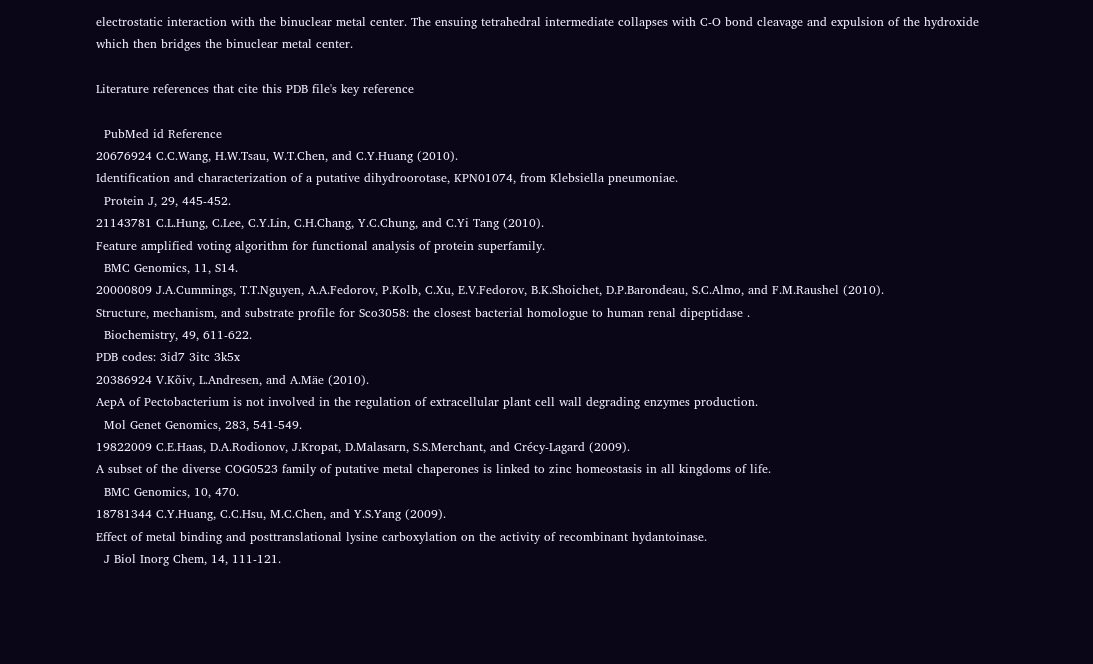electrostatic interaction with the binuclear metal center. The ensuing tetrahedral intermediate collapses with C-O bond cleavage and expulsion of the hydroxide which then bridges the binuclear metal center.

Literature references that cite this PDB file's key reference

  PubMed id Reference
20676924 C.C.Wang, H.W.Tsau, W.T.Chen, and C.Y.Huang (2010).
Identification and characterization of a putative dihydroorotase, KPN01074, from Klebsiella pneumoniae.
  Protein J, 29, 445-452.
21143781 C.L.Hung, C.Lee, C.Y.Lin, C.H.Chang, Y.C.Chung, and C.Yi Tang (2010).
Feature amplified voting algorithm for functional analysis of protein superfamily.
  BMC Genomics, 11, S14.
20000809 J.A.Cummings, T.T.Nguyen, A.A.Fedorov, P.Kolb, C.Xu, E.V.Fedorov, B.K.Shoichet, D.P.Barondeau, S.C.Almo, and F.M.Raushel (2010).
Structure, mechanism, and substrate profile for Sco3058: the closest bacterial homologue to human renal dipeptidase .
  Biochemistry, 49, 611-622.
PDB codes: 3id7 3itc 3k5x
20386924 V.Kõiv, L.Andresen, and A.Mäe (2010).
AepA of Pectobacterium is not involved in the regulation of extracellular plant cell wall degrading enzymes production.
  Mol Genet Genomics, 283, 541-549.
19822009 C.E.Haas, D.A.Rodionov, J.Kropat, D.Malasarn, S.S.Merchant, and Crécy-Lagard (2009).
A subset of the diverse COG0523 family of putative metal chaperones is linked to zinc homeostasis in all kingdoms of life.
  BMC Genomics, 10, 470.
18781344 C.Y.Huang, C.C.Hsu, M.C.Chen, and Y.S.Yang (2009).
Effect of metal binding and posttranslational lysine carboxylation on the activity of recombinant hydantoinase.
  J Biol Inorg Chem, 14, 111-121.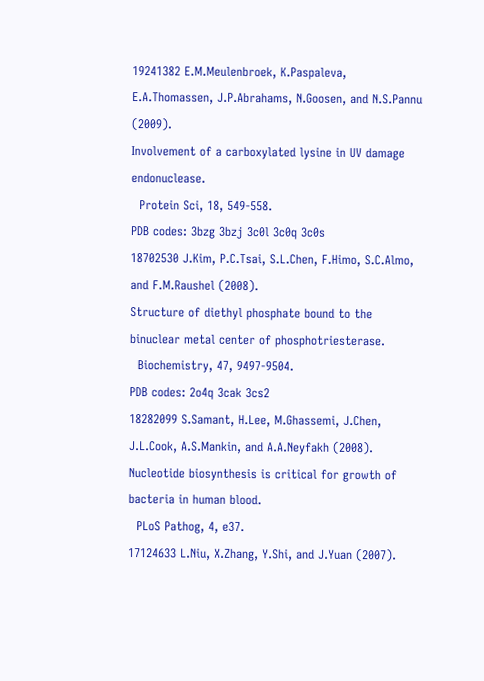19241382 E.M.Meulenbroek, K.Paspaleva, E.A.Thomassen, J.P.Abrahams, N.Goosen, and N.S.Pannu (2009).
Involvement of a carboxylated lysine in UV damage endonuclease.
  Protein Sci, 18, 549-558.
PDB codes: 3bzg 3bzj 3c0l 3c0q 3c0s
18702530 J.Kim, P.C.Tsai, S.L.Chen, F.Himo, S.C.Almo, and F.M.Raushel (2008).
Structure of diethyl phosphate bound to the binuclear metal center of phosphotriesterase.
  Biochemistry, 47, 9497-9504.
PDB codes: 2o4q 3cak 3cs2
18282099 S.Samant, H.Lee, M.Ghassemi, J.Chen, J.L.Cook, A.S.Mankin, and A.A.Neyfakh (2008).
Nucleotide biosynthesis is critical for growth of bacteria in human blood.
  PLoS Pathog, 4, e37.
17124633 L.Niu, X.Zhang, Y.Shi, and J.Yuan (2007).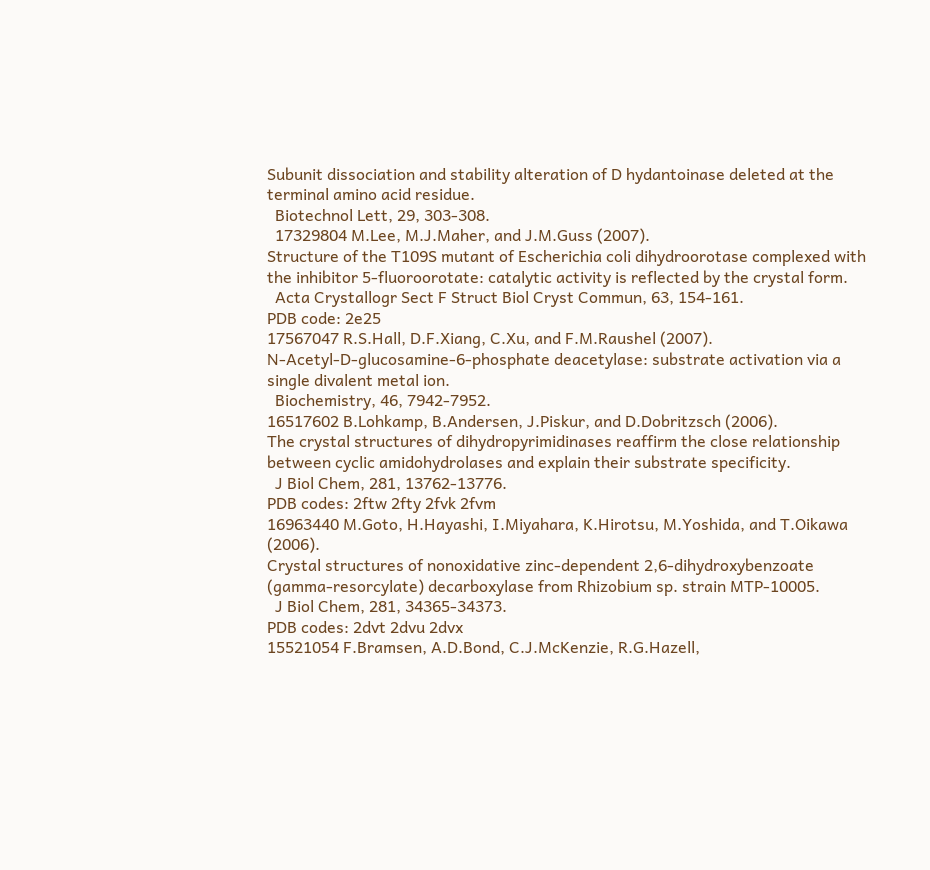Subunit dissociation and stability alteration of D hydantoinase deleted at the terminal amino acid residue.
  Biotechnol Lett, 29, 303-308.
  17329804 M.Lee, M.J.Maher, and J.M.Guss (2007).
Structure of the T109S mutant of Escherichia coli dihydroorotase complexed with the inhibitor 5-fluoroorotate: catalytic activity is reflected by the crystal form.
  Acta Crystallogr Sect F Struct Biol Cryst Commun, 63, 154-161.
PDB code: 2e25
17567047 R.S.Hall, D.F.Xiang, C.Xu, and F.M.Raushel (2007).
N-Acetyl-D-glucosamine-6-phosphate deacetylase: substrate activation via a single divalent metal ion.
  Biochemistry, 46, 7942-7952.
16517602 B.Lohkamp, B.Andersen, J.Piskur, and D.Dobritzsch (2006).
The crystal structures of dihydropyrimidinases reaffirm the close relationship between cyclic amidohydrolases and explain their substrate specificity.
  J Biol Chem, 281, 13762-13776.
PDB codes: 2ftw 2fty 2fvk 2fvm
16963440 M.Goto, H.Hayashi, I.Miyahara, K.Hirotsu, M.Yoshida, and T.Oikawa (2006).
Crystal structures of nonoxidative zinc-dependent 2,6-dihydroxybenzoate (gamma-resorcylate) decarboxylase from Rhizobium sp. strain MTP-10005.
  J Biol Chem, 281, 34365-34373.
PDB codes: 2dvt 2dvu 2dvx
15521054 F.Bramsen, A.D.Bond, C.J.McKenzie, R.G.Hazell,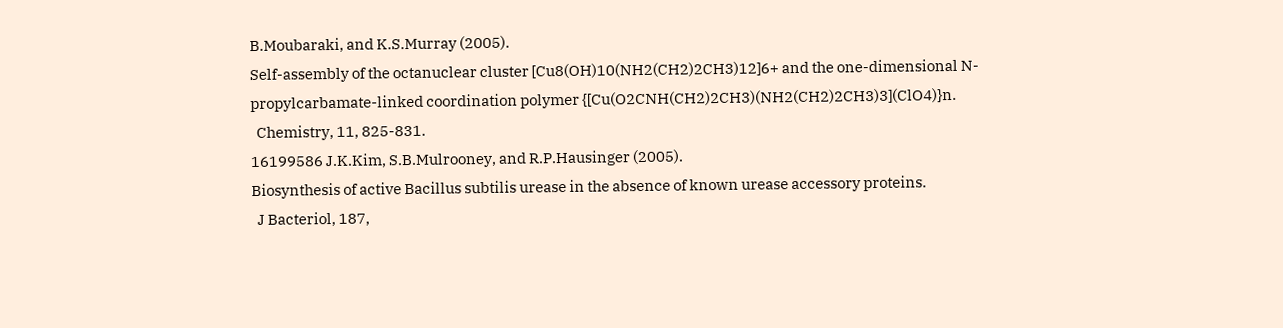B.Moubaraki, and K.S.Murray (2005).
Self-assembly of the octanuclear cluster [Cu8(OH)10(NH2(CH2)2CH3)12]6+ and the one-dimensional N-propylcarbamate-linked coordination polymer {[Cu(O2CNH(CH2)2CH3)(NH2(CH2)2CH3)3](ClO4)}n.
  Chemistry, 11, 825-831.
16199586 J.K.Kim, S.B.Mulrooney, and R.P.Hausinger (2005).
Biosynthesis of active Bacillus subtilis urease in the absence of known urease accessory proteins.
  J Bacteriol, 187,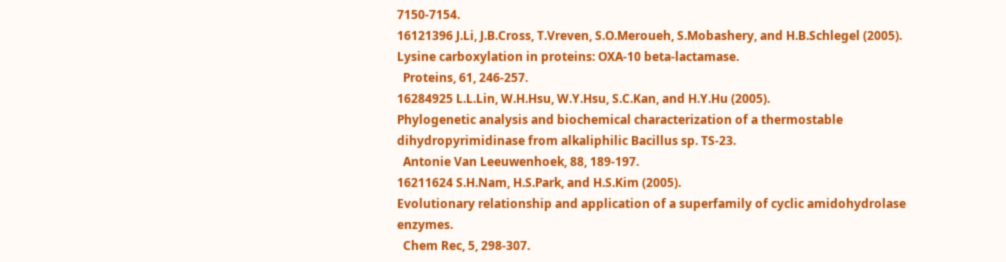7150-7154.
16121396 J.Li, J.B.Cross, T.Vreven, S.O.Meroueh, S.Mobashery, and H.B.Schlegel (2005).
Lysine carboxylation in proteins: OXA-10 beta-lactamase.
  Proteins, 61, 246-257.
16284925 L.L.Lin, W.H.Hsu, W.Y.Hsu, S.C.Kan, and H.Y.Hu (2005).
Phylogenetic analysis and biochemical characterization of a thermostable dihydropyrimidinase from alkaliphilic Bacillus sp. TS-23.
  Antonie Van Leeuwenhoek, 88, 189-197.
16211624 S.H.Nam, H.S.Park, and H.S.Kim (2005).
Evolutionary relationship and application of a superfamily of cyclic amidohydrolase enzymes.
  Chem Rec, 5, 298-307.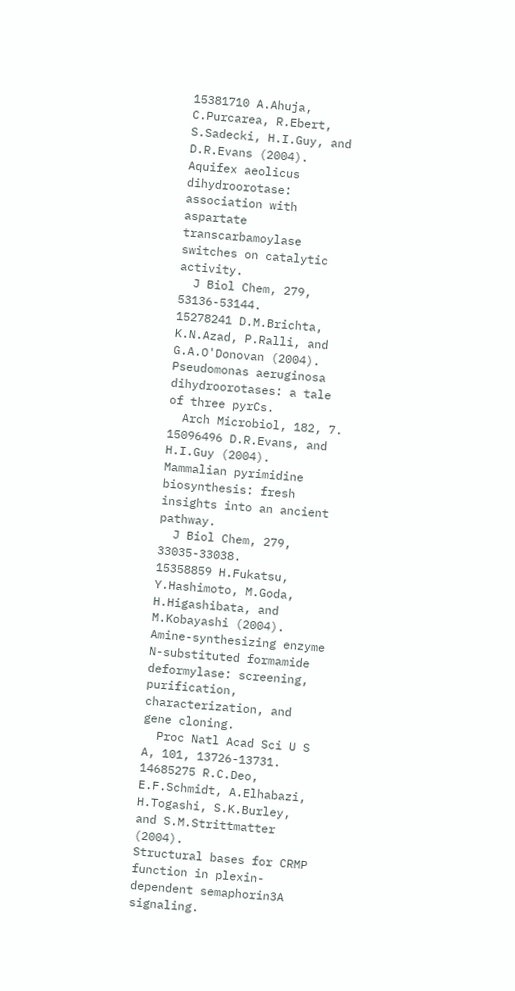15381710 A.Ahuja, C.Purcarea, R.Ebert, S.Sadecki, H.I.Guy, and D.R.Evans (2004).
Aquifex aeolicus dihydroorotase: association with aspartate transcarbamoylase switches on catalytic activity.
  J Biol Chem, 279, 53136-53144.
15278241 D.M.Brichta, K.N.Azad, P.Ralli, and G.A.O'Donovan (2004).
Pseudomonas aeruginosa dihydroorotases: a tale of three pyrCs.
  Arch Microbiol, 182, 7.
15096496 D.R.Evans, and H.I.Guy (2004).
Mammalian pyrimidine biosynthesis: fresh insights into an ancient pathway.
  J Biol Chem, 279, 33035-33038.
15358859 H.Fukatsu, Y.Hashimoto, M.Goda, H.Higashibata, and M.Kobayashi (2004).
Amine-synthesizing enzyme N-substituted formamide deformylase: screening, purification, characterization, and gene cloning.
  Proc Natl Acad Sci U S A, 101, 13726-13731.
14685275 R.C.Deo, E.F.Schmidt, A.Elhabazi, H.Togashi, S.K.Burley, and S.M.Strittmatter (2004).
Structural bases for CRMP function in plexin-dependent semaphorin3A signaling.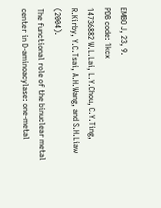EMBO J, 23, 9.
PDB code: 1kcx
14736882 W.L.Lai, L.Y.Chou, C.Y.Ting, R.Kirby, Y.C.Tsai, A.H.Wang, and S.H.Liaw (2004).
The functional role of the binuclear metal center in D-aminoacylase: one-metal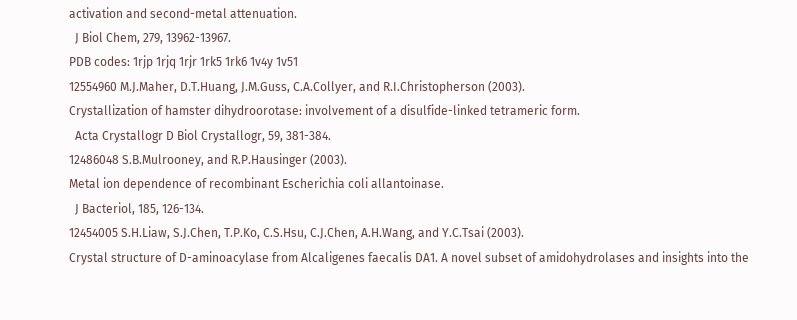activation and second-metal attenuation.
  J Biol Chem, 279, 13962-13967.
PDB codes: 1rjp 1rjq 1rjr 1rk5 1rk6 1v4y 1v51
12554960 M.J.Maher, D.T.Huang, J.M.Guss, C.A.Collyer, and R.I.Christopherson (2003).
Crystallization of hamster dihydroorotase: involvement of a disulfide-linked tetrameric form.
  Acta Crystallogr D Biol Crystallogr, 59, 381-384.
12486048 S.B.Mulrooney, and R.P.Hausinger (2003).
Metal ion dependence of recombinant Escherichia coli allantoinase.
  J Bacteriol, 185, 126-134.
12454005 S.H.Liaw, S.J.Chen, T.P.Ko, C.S.Hsu, C.J.Chen, A.H.Wang, and Y.C.Tsai (2003).
Crystal structure of D-aminoacylase from Alcaligenes faecalis DA1. A novel subset of amidohydrolases and insights into the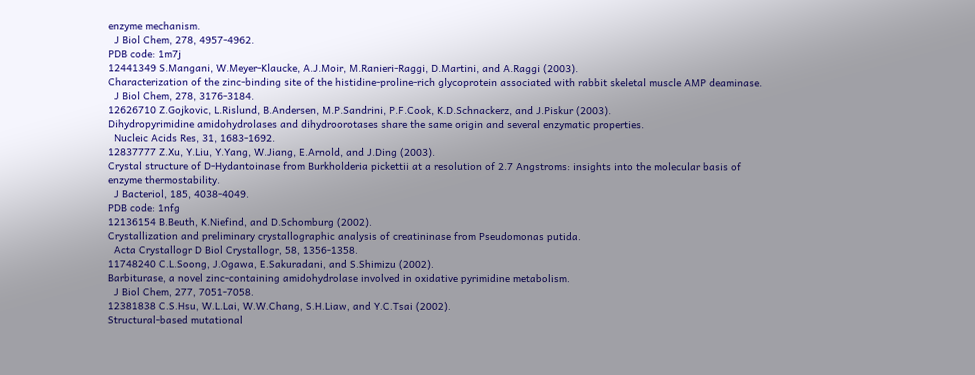enzyme mechanism.
  J Biol Chem, 278, 4957-4962.
PDB code: 1m7j
12441349 S.Mangani, W.Meyer-Klaucke, A.J.Moir, M.Ranieri-Raggi, D.Martini, and A.Raggi (2003).
Characterization of the zinc-binding site of the histidine-proline-rich glycoprotein associated with rabbit skeletal muscle AMP deaminase.
  J Biol Chem, 278, 3176-3184.
12626710 Z.Gojkovic, L.Rislund, B.Andersen, M.P.Sandrini, P.F.Cook, K.D.Schnackerz, and J.Piskur (2003).
Dihydropyrimidine amidohydrolases and dihydroorotases share the same origin and several enzymatic properties.
  Nucleic Acids Res, 31, 1683-1692.
12837777 Z.Xu, Y.Liu, Y.Yang, W.Jiang, E.Arnold, and J.Ding (2003).
Crystal structure of D-Hydantoinase from Burkholderia pickettii at a resolution of 2.7 Angstroms: insights into the molecular basis of enzyme thermostability.
  J Bacteriol, 185, 4038-4049.
PDB code: 1nfg
12136154 B.Beuth, K.Niefind, and D.Schomburg (2002).
Crystallization and preliminary crystallographic analysis of creatininase from Pseudomonas putida.
  Acta Crystallogr D Biol Crystallogr, 58, 1356-1358.
11748240 C.L.Soong, J.Ogawa, E.Sakuradani, and S.Shimizu (2002).
Barbiturase, a novel zinc-containing amidohydrolase involved in oxidative pyrimidine metabolism.
  J Biol Chem, 277, 7051-7058.
12381838 C.S.Hsu, W.L.Lai, W.W.Chang, S.H.Liaw, and Y.C.Tsai (2002).
Structural-based mutational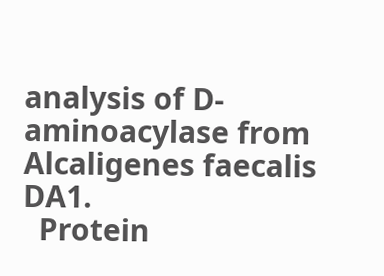analysis of D-aminoacylase from Alcaligenes faecalis DA1.
  Protein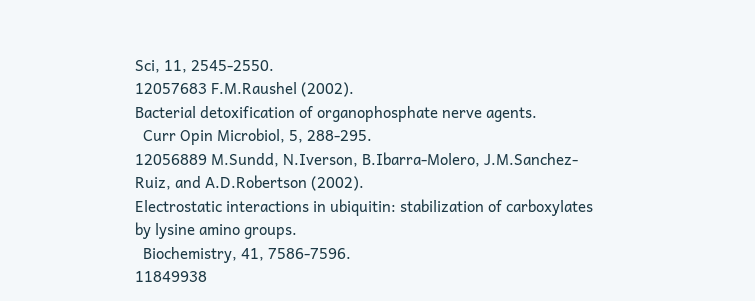Sci, 11, 2545-2550.
12057683 F.M.Raushel (2002).
Bacterial detoxification of organophosphate nerve agents.
  Curr Opin Microbiol, 5, 288-295.
12056889 M.Sundd, N.Iverson, B.Ibarra-Molero, J.M.Sanchez-Ruiz, and A.D.Robertson (2002).
Electrostatic interactions in ubiquitin: stabilization of carboxylates by lysine amino groups.
  Biochemistry, 41, 7586-7596.
11849938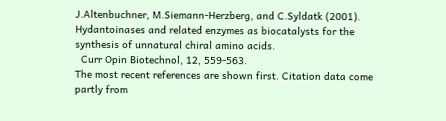J.Altenbuchner, M.Siemann-Herzberg, and C.Syldatk (2001).
Hydantoinases and related enzymes as biocatalysts for the synthesis of unnatural chiral amino acids.
  Curr Opin Biotechnol, 12, 559-563.
The most recent references are shown first. Citation data come partly from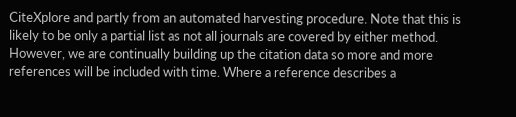CiteXplore and partly from an automated harvesting procedure. Note that this is likely to be only a partial list as not all journals are covered by either method. However, we are continually building up the citation data so more and more references will be included with time. Where a reference describes a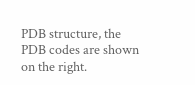PDB structure, the PDB codes are shown on the right.